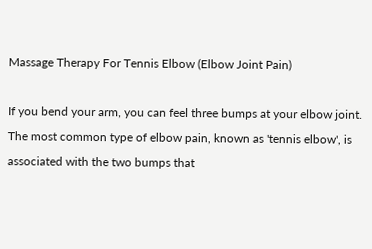Massage Therapy For Tennis Elbow (Elbow Joint Pain)

If you bend your arm, you can feel three bumps at your elbow joint. The most common type of elbow pain, known as 'tennis elbow', is associated with the two bumps that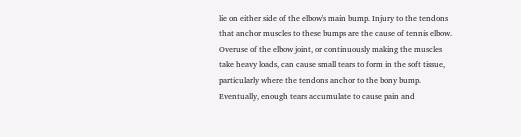lie on either side of the elbow's main bump. Injury to the tendons that anchor muscles to these bumps are the cause of tennis elbow. Overuse of the elbow joint, or continuously making the muscles take heavy loads, can cause small tears to form in the soft tissue, particularly where the tendons anchor to the bony bump. Eventually, enough tears accumulate to cause pain and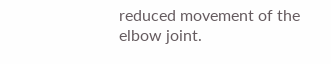reduced movement of the elbow joint.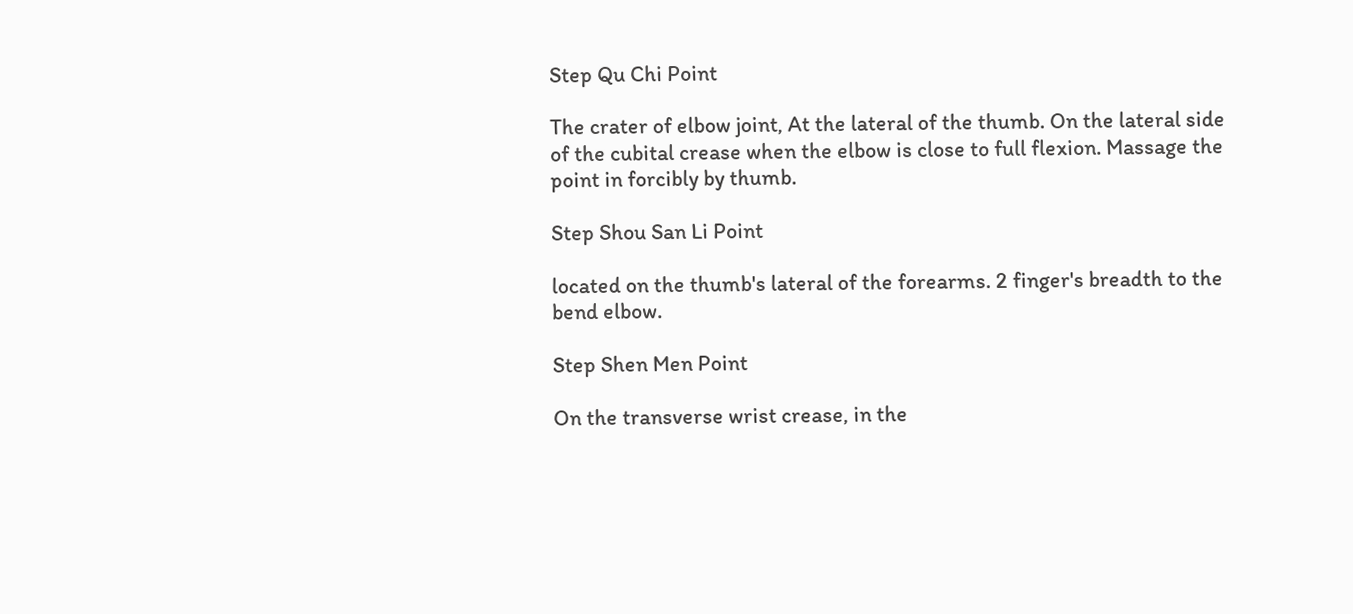Step Qu Chi Point

The crater of elbow joint, At the lateral of the thumb. On the lateral side of the cubital crease when the elbow is close to full flexion. Massage the point in forcibly by thumb.

Step Shou San Li Point

located on the thumb's lateral of the forearms. 2 finger's breadth to the bend elbow.

Step Shen Men Point

On the transverse wrist crease, in the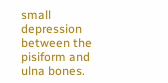small depression between the pisiform and ulna bones.